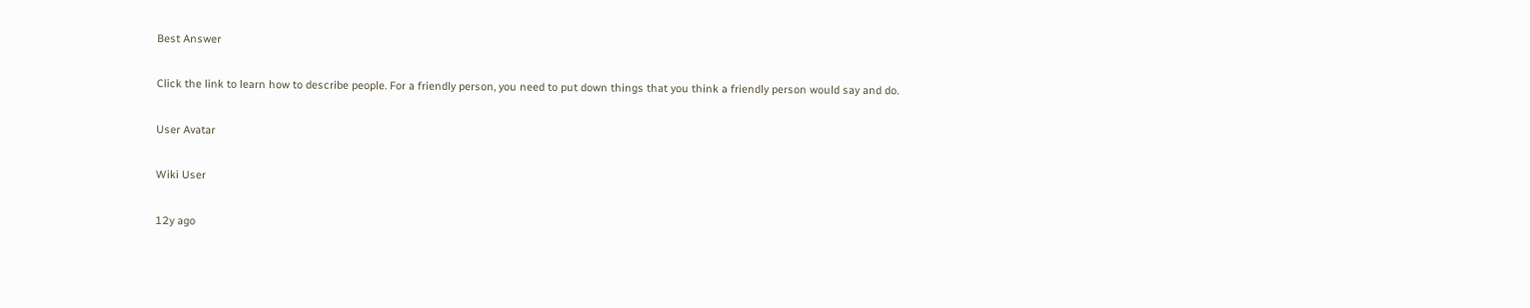Best Answer

Click the link to learn how to describe people. For a friendly person, you need to put down things that you think a friendly person would say and do.

User Avatar

Wiki User

12y ago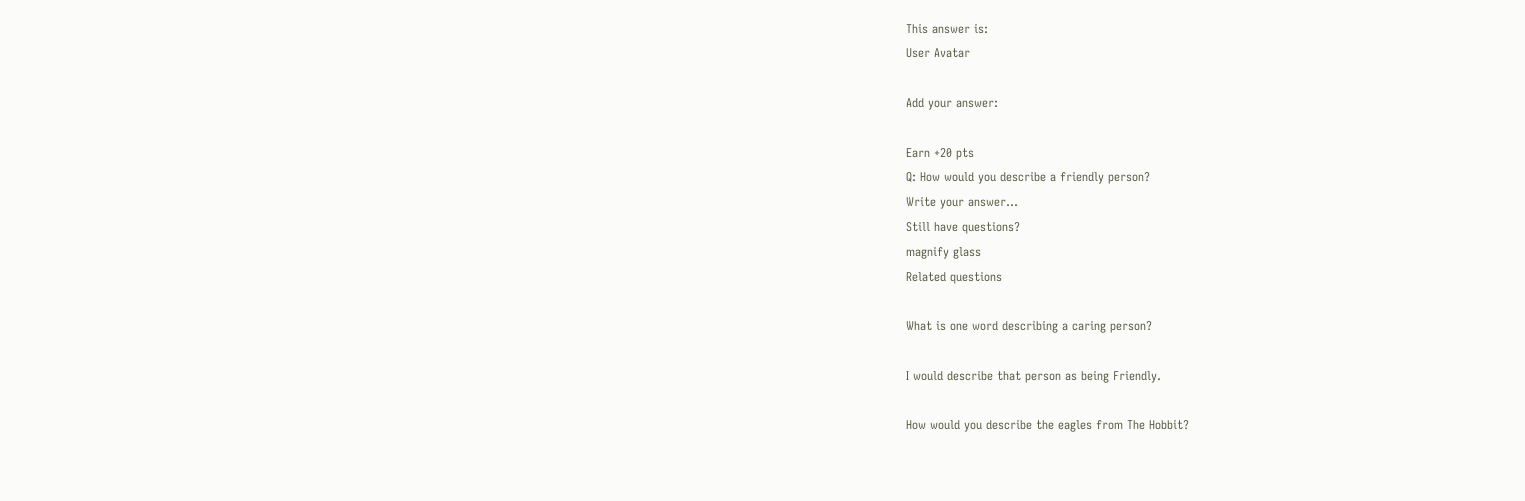This answer is:
User Avatar

Add your answer:

Earn +20 pts
Q: How would you describe a friendly person?
Write your answer...
Still have questions?
magnify glass
Related questions

What is one word describing a caring person?

I would describe that person as being Friendly.

How would you describe the eagles from The Hobbit?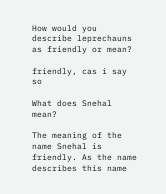How would you describe leprechauns as friendly or mean?

friendly, cas i say so

What does Snehal mean?

The meaning of the name Snehal is friendly. As the name describes this name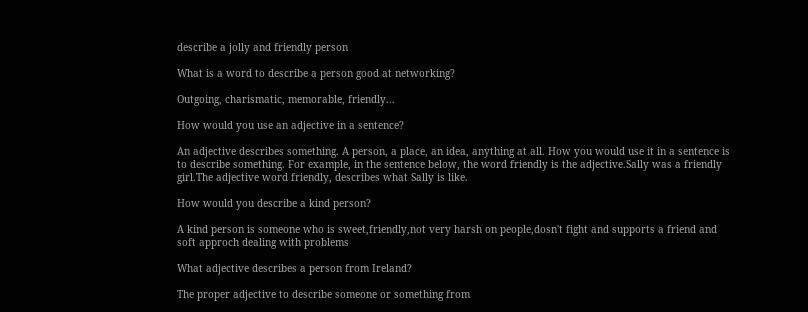describe a jolly and friendly person

What is a word to describe a person good at networking?

Outgoing, charismatic, memorable, friendly...

How would you use an adjective in a sentence?

An adjective describes something. A person, a place, an idea, anything at all. How you would use it in a sentence is to describe something. For example, in the sentence below, the word friendly is the adjective.Sally was a friendly girl.The adjective word friendly, describes what Sally is like.

How would you describe a kind person?

A kind person is someone who is sweet,friendly,not very harsh on people,dosn't fight and supports a friend and soft approch dealing with problems

What adjective describes a person from Ireland?

The proper adjective to describe someone or something from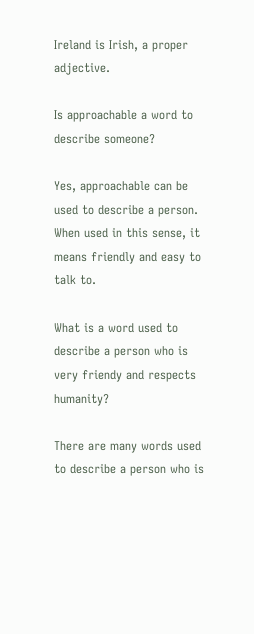Ireland is Irish, a proper adjective.

Is approachable a word to describe someone?

Yes, approachable can be used to describe a person. When used in this sense, it means friendly and easy to talk to.

What is a word used to describe a person who is very friendy and respects humanity?

There are many words used to describe a person who is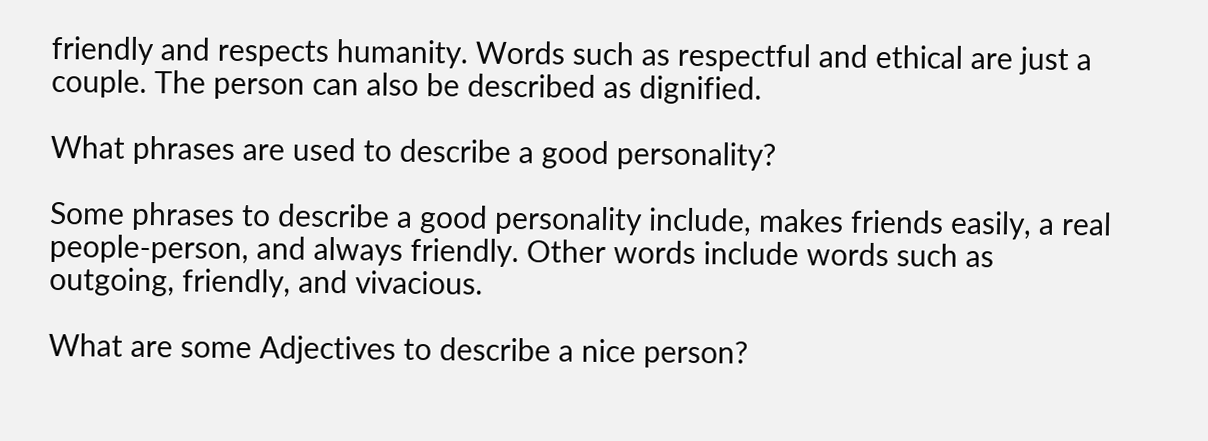friendly and respects humanity. Words such as respectful and ethical are just a couple. The person can also be described as dignified.

What phrases are used to describe a good personality?

Some phrases to describe a good personality include, makes friends easily, a real people-person, and always friendly. Other words include words such as outgoing, friendly, and vivacious.

What are some Adjectives to describe a nice person?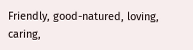Friendly, good-natured, loving, caring,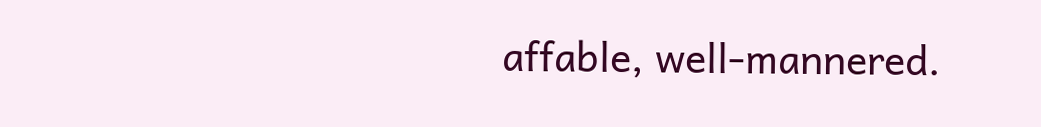affable, well-mannered.